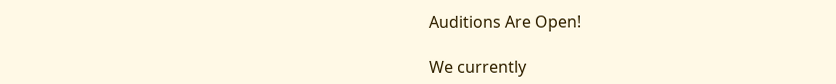Auditions Are Open!

We currently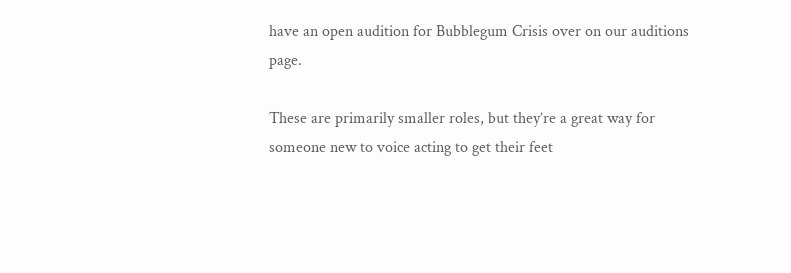have an open audition for Bubblegum Crisis over on our auditions page.

These are primarily smaller roles, but they’re a great way for someone new to voice acting to get their feet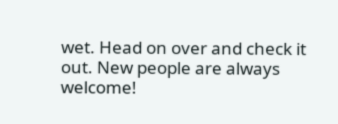wet. Head on over and check it out. New people are always welcome!